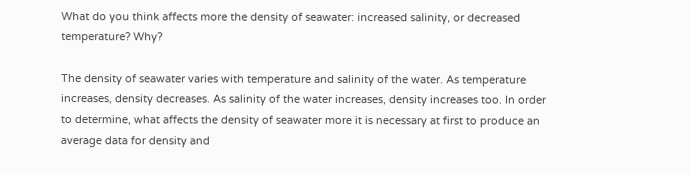What do you think affects more the density of seawater: increased salinity, or decreased temperature? Why?

The density of seawater varies with temperature and salinity of the water. As temperature increases, density decreases. As salinity of the water increases, density increases too. In order to determine, what affects the density of seawater more it is necessary at first to produce an average data for density and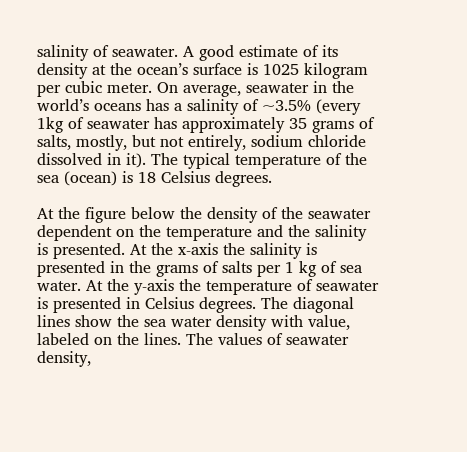salinity of seawater. A good estimate of its density at the ocean’s surface is 1025 kilogram per cubic meter. On average, seawater in the world’s oceans has a salinity of ~3.5% (every 1kg of seawater has approximately 35 grams of salts, mostly, but not entirely, sodium chloride dissolved in it). The typical temperature of the sea (ocean) is 18 Celsius degrees.

At the figure below the density of the seawater dependent on the temperature and the salinity is presented. At the x-axis the salinity is presented in the grams of salts per 1 kg of sea water. At the y-axis the temperature of seawater is presented in Celsius degrees. The diagonal lines show the sea water density with value, labeled on the lines. The values of seawater density,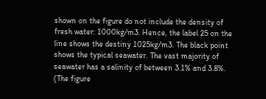shown on the figure do not include the density of fresh water: 1000kg/m3. Hence, the label 25 on the line shows the destiny 1025kg/m3. The black point shows the typical seawater. The vast majority of seawater has a salinity of between 3.1% and 3.8%. (The figure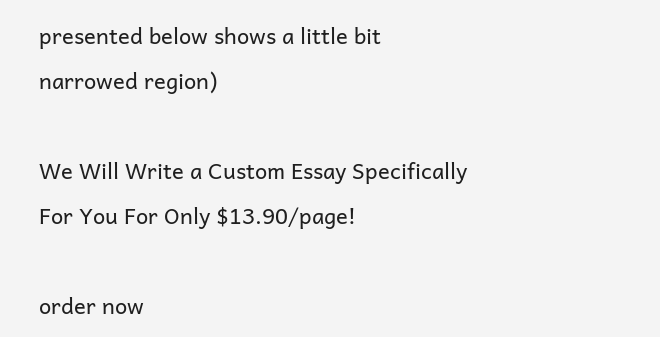presented below shows a little bit narrowed region)

We Will Write a Custom Essay Specifically
For You For Only $13.90/page!

order now